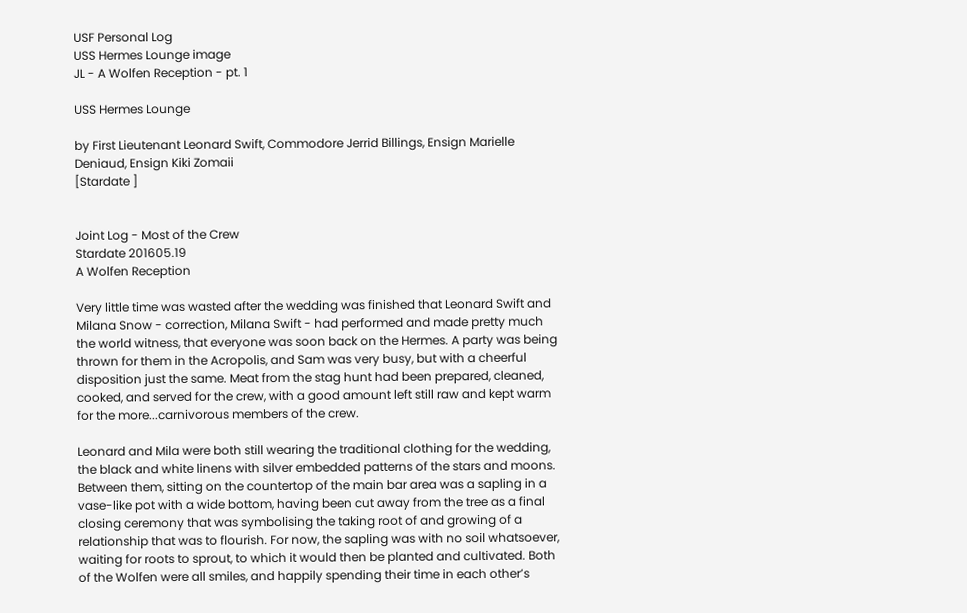USF Personal Log
USS Hermes Lounge image
JL - A Wolfen Reception - pt. 1

USS Hermes Lounge

by First Lieutenant Leonard Swift, Commodore Jerrid Billings, Ensign Marielle Deniaud, Ensign Kiki Zomaii
[Stardate ]


Joint Log - Most of the Crew
Stardate 201605.19
A Wolfen Reception

Very little time was wasted after the wedding was finished that Leonard Swift and Milana Snow - correction, Milana Swift - had performed and made pretty much the world witness, that everyone was soon back on the Hermes. A party was being thrown for them in the Acropolis, and Sam was very busy, but with a cheerful disposition just the same. Meat from the stag hunt had been prepared, cleaned, cooked, and served for the crew, with a good amount left still raw and kept warm for the more...carnivorous members of the crew.

Leonard and Mila were both still wearing the traditional clothing for the wedding, the black and white linens with silver embedded patterns of the stars and moons. Between them, sitting on the countertop of the main bar area was a sapling in a vase-like pot with a wide bottom, having been cut away from the tree as a final closing ceremony that was symbolising the taking root of and growing of a relationship that was to flourish. For now, the sapling was with no soil whatsoever, waiting for roots to sprout, to which it would then be planted and cultivated. Both of the Wolfen were all smiles, and happily spending their time in each other’s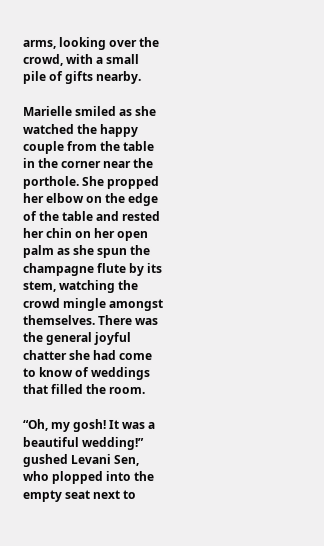arms, looking over the crowd, with a small pile of gifts nearby.

Marielle smiled as she watched the happy couple from the table in the corner near the porthole. She propped her elbow on the edge of the table and rested her chin on her open palm as she spun the champagne flute by its stem, watching the crowd mingle amongst themselves. There was the general joyful chatter she had come to know of weddings that filled the room.

“Oh, my gosh! It was a beautiful wedding!” gushed Levani Sen, who plopped into the empty seat next to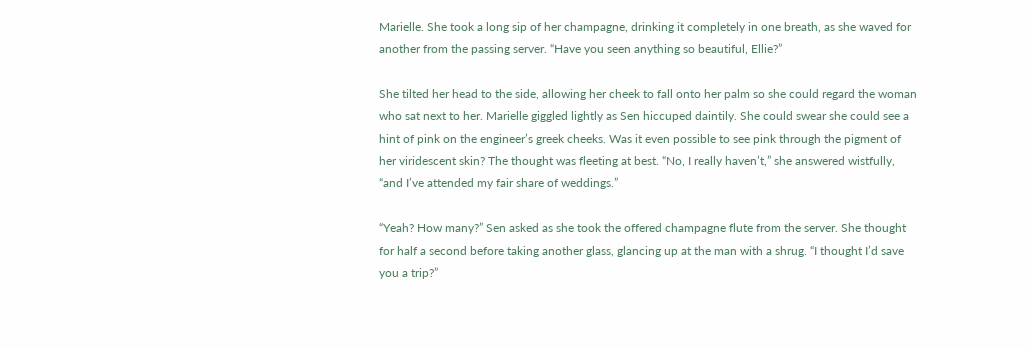Marielle. She took a long sip of her champagne, drinking it completely in one breath, as she waved for another from the passing server. “Have you seen anything so beautiful, Ellie?”

She tilted her head to the side, allowing her cheek to fall onto her palm so she could regard the woman who sat next to her. Marielle giggled lightly as Sen hiccuped daintily. She could swear she could see a hint of pink on the engineer’s greek cheeks. Was it even possible to see pink through the pigment of her viridescent skin? The thought was fleeting at best. “No, I really haven’t,” she answered wistfully, “and I’ve attended my fair share of weddings.”

“Yeah? How many?” Sen asked as she took the offered champagne flute from the server. She thought for half a second before taking another glass, glancing up at the man with a shrug. “I thought I’d save you a trip?”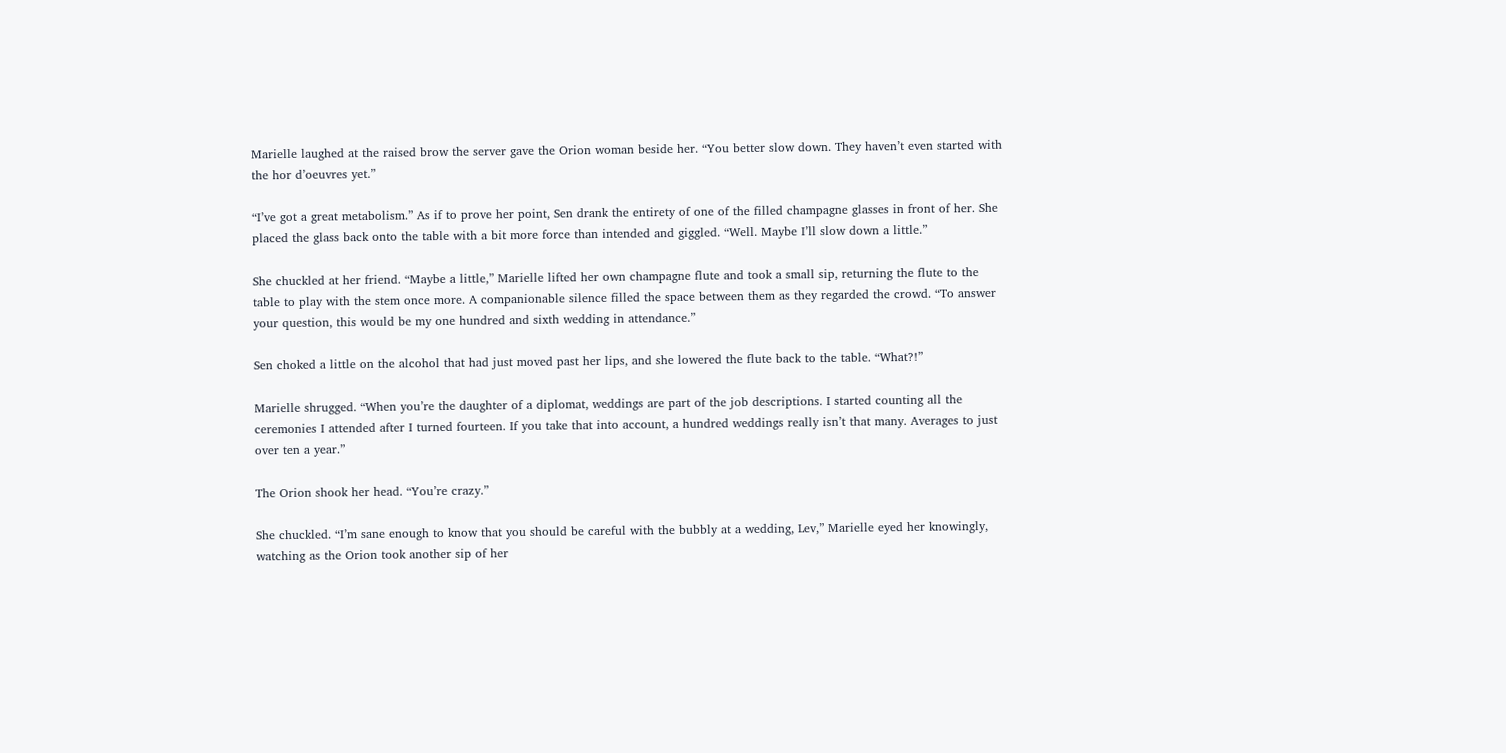Marielle laughed at the raised brow the server gave the Orion woman beside her. “You better slow down. They haven’t even started with the hor d’oeuvres yet.”

“I’ve got a great metabolism.” As if to prove her point, Sen drank the entirety of one of the filled champagne glasses in front of her. She placed the glass back onto the table with a bit more force than intended and giggled. “Well. Maybe I’ll slow down a little.”

She chuckled at her friend. “Maybe a little,” Marielle lifted her own champagne flute and took a small sip, returning the flute to the table to play with the stem once more. A companionable silence filled the space between them as they regarded the crowd. “To answer your question, this would be my one hundred and sixth wedding in attendance.”

Sen choked a little on the alcohol that had just moved past her lips, and she lowered the flute back to the table. “What?!”

Marielle shrugged. “When you’re the daughter of a diplomat, weddings are part of the job descriptions. I started counting all the ceremonies I attended after I turned fourteen. If you take that into account, a hundred weddings really isn’t that many. Averages to just over ten a year.”

The Orion shook her head. “You’re crazy.”

She chuckled. “I’m sane enough to know that you should be careful with the bubbly at a wedding, Lev,” Marielle eyed her knowingly, watching as the Orion took another sip of her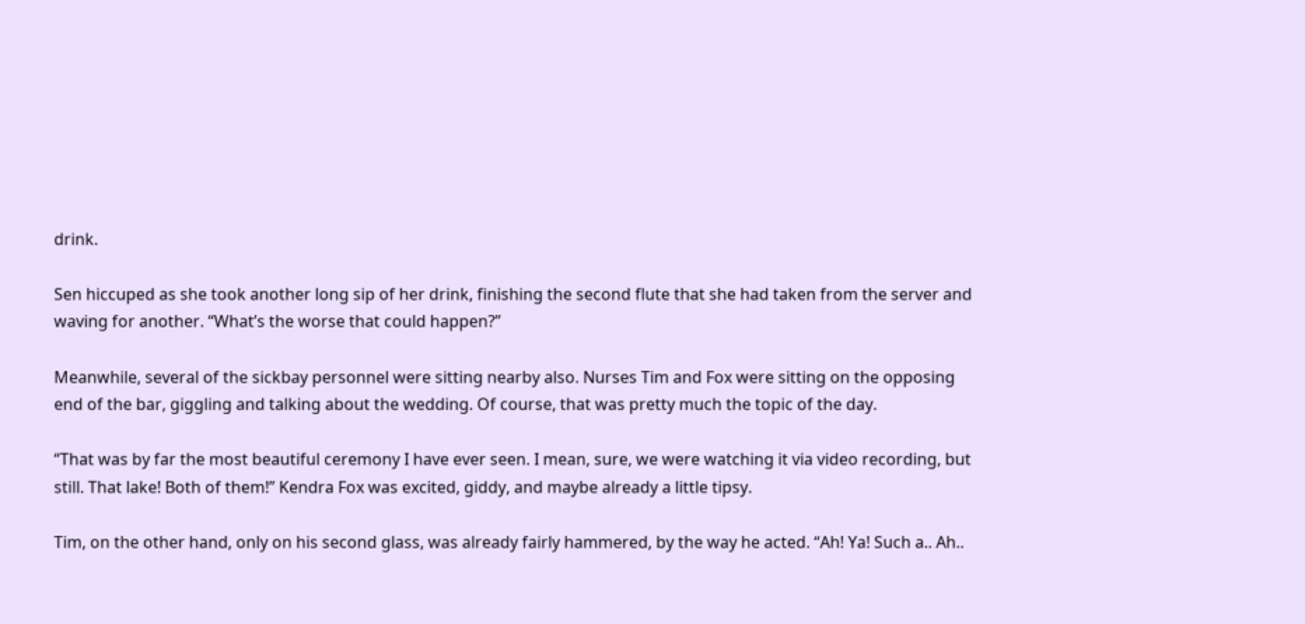drink.

Sen hiccuped as she took another long sip of her drink, finishing the second flute that she had taken from the server and waving for another. “What’s the worse that could happen?”

Meanwhile, several of the sickbay personnel were sitting nearby also. Nurses Tim and Fox were sitting on the opposing end of the bar, giggling and talking about the wedding. Of course, that was pretty much the topic of the day.

“That was by far the most beautiful ceremony I have ever seen. I mean, sure, we were watching it via video recording, but still. That lake! Both of them!” Kendra Fox was excited, giddy, and maybe already a little tipsy.

Tim, on the other hand, only on his second glass, was already fairly hammered, by the way he acted. “Ah! Ya! Such a.. Ah..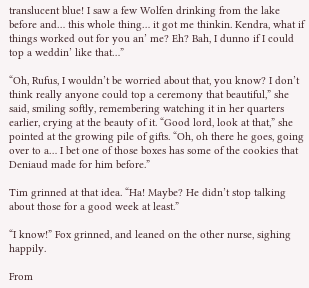translucent blue! I saw a few Wolfen drinking from the lake before and… this whole thing… it got me thinkin. Kendra, what if things worked out for you an’ me? Eh? Bah, I dunno if I could top a weddin’ like that…”

“Oh, Rufus, I wouldn’t be worried about that, you know? I don’t think really anyone could top a ceremony that beautiful,” she said, smiling softly, remembering watching it in her quarters earlier, crying at the beauty of it. “Good lord, look at that,” she pointed at the growing pile of gifts. “Oh, oh there he goes, going over to a… I bet one of those boxes has some of the cookies that Deniaud made for him before.”

Tim grinned at that idea. “Ha! Maybe? He didn’t stop talking about those for a good week at least.”

“I know!” Fox grinned, and leaned on the other nurse, sighing happily.

From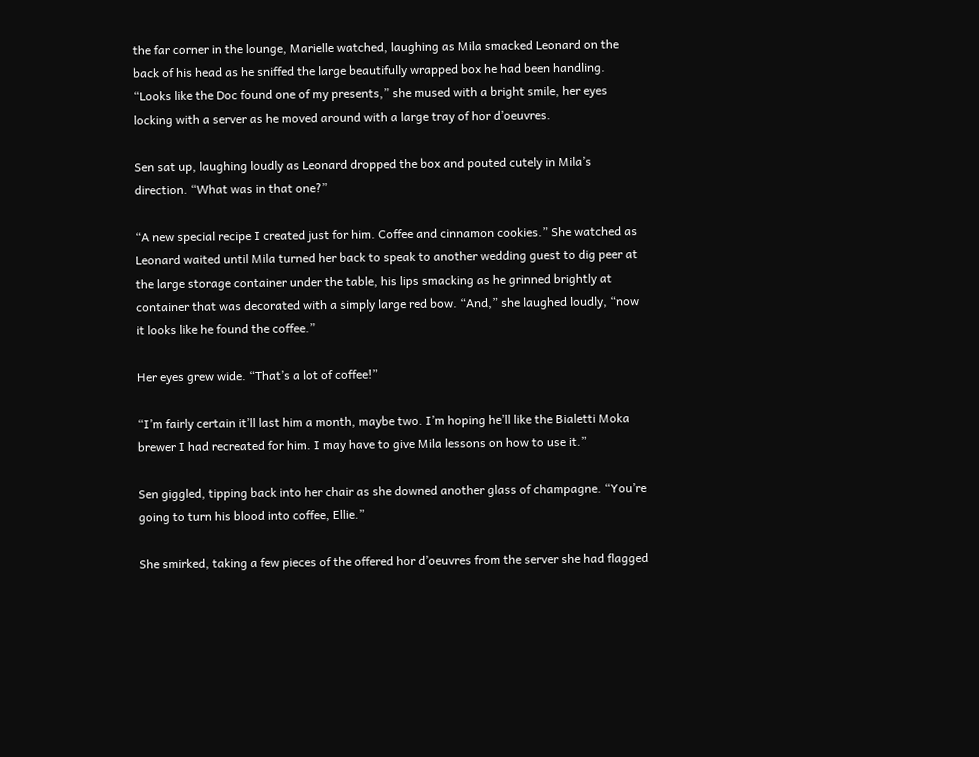the far corner in the lounge, Marielle watched, laughing as Mila smacked Leonard on the back of his head as he sniffed the large beautifully wrapped box he had been handling. “Looks like the Doc found one of my presents,” she mused with a bright smile, her eyes locking with a server as he moved around with a large tray of hor d’oeuvres.

Sen sat up, laughing loudly as Leonard dropped the box and pouted cutely in Mila’s direction. “What was in that one?”

“A new special recipe I created just for him. Coffee and cinnamon cookies.” She watched as Leonard waited until Mila turned her back to speak to another wedding guest to dig peer at the large storage container under the table, his lips smacking as he grinned brightly at container that was decorated with a simply large red bow. “And,” she laughed loudly, “now it looks like he found the coffee.”

Her eyes grew wide. “That’s a lot of coffee!”

“I’m fairly certain it’ll last him a month, maybe two. I’m hoping he’ll like the Bialetti Moka brewer I had recreated for him. I may have to give Mila lessons on how to use it.”

Sen giggled, tipping back into her chair as she downed another glass of champagne. “You’re going to turn his blood into coffee, Ellie.”

She smirked, taking a few pieces of the offered hor d’oeuvres from the server she had flagged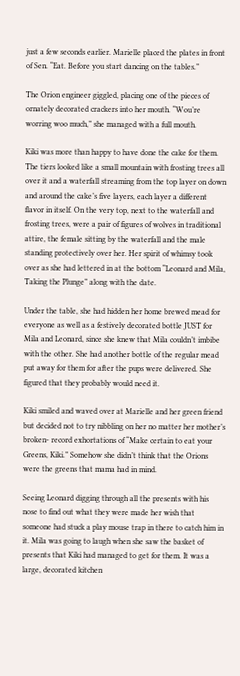just a few seconds earlier. Marielle placed the plates in front of Sen. “Eat. Before you start dancing on the tables.”

The Orion engineer giggled, placing one of the pieces of ornately decorated crackers into her mouth. “Wou’re worring woo much,” she managed with a full mouth.

Kiki was more than happy to have done the cake for them. The tiers looked like a small mountain with frosting trees all over it and a waterfall streaming from the top layer on down and around the cake’s five layers, each layer a different flavor in itself. On the very top, next to the waterfall and frosting trees, were a pair of figures of wolves in traditional attire, the female sitting by the waterfall and the male standing protectively over her. Her spirit of whimsy took over as she had lettered in at the bottom “Leonard and Mila, Taking the Plunge” along with the date.

Under the table, she had hidden her home brewed mead for everyone as well as a festively decorated bottle JUST for Mila and Leonard, since she knew that Mila couldn’t imbibe with the other. She had another bottle of the regular mead put away for them for after the pups were delivered. She figured that they probably would need it.

Kiki smiled and waved over at Marielle and her green friend but decided not to try nibbling on her no matter her mother’s broken- record exhortations of “Make certain to eat your Greens, Kiki.” Somehow she didn’t think that the Orions were the greens that mama had in mind.

Seeing Leonard digging through all the presents with his nose to find out what they were made her wish that someone had stuck a play mouse trap in there to catch him in it. Mila was going to laugh when she saw the basket of presents that Kiki had managed to get for them. It was a large, decorated kitchen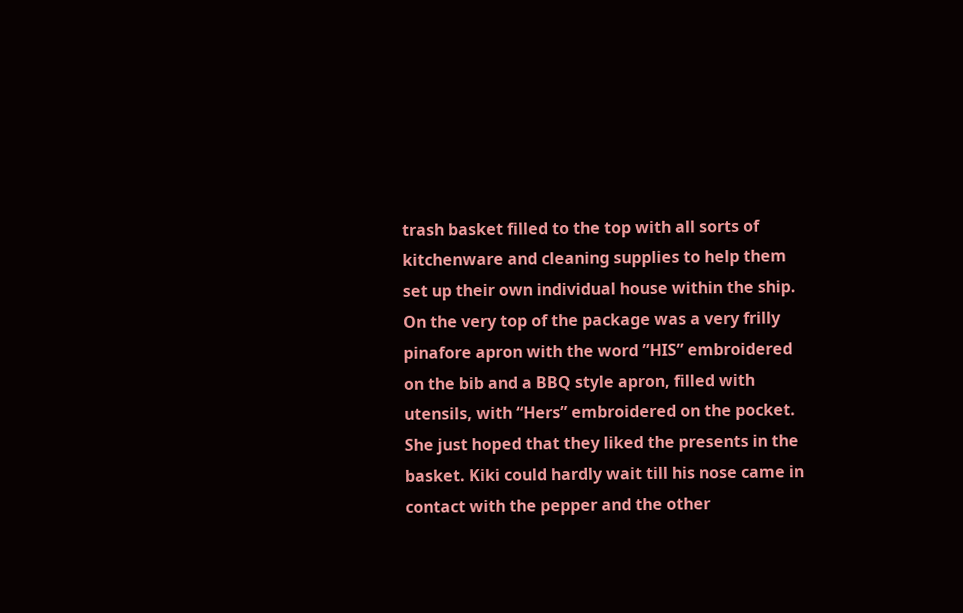trash basket filled to the top with all sorts of kitchenware and cleaning supplies to help them set up their own individual house within the ship. On the very top of the package was a very frilly pinafore apron with the word ”HIS” embroidered on the bib and a BBQ style apron, filled with utensils, with “Hers” embroidered on the pocket. She just hoped that they liked the presents in the basket. Kiki could hardly wait till his nose came in contact with the pepper and the other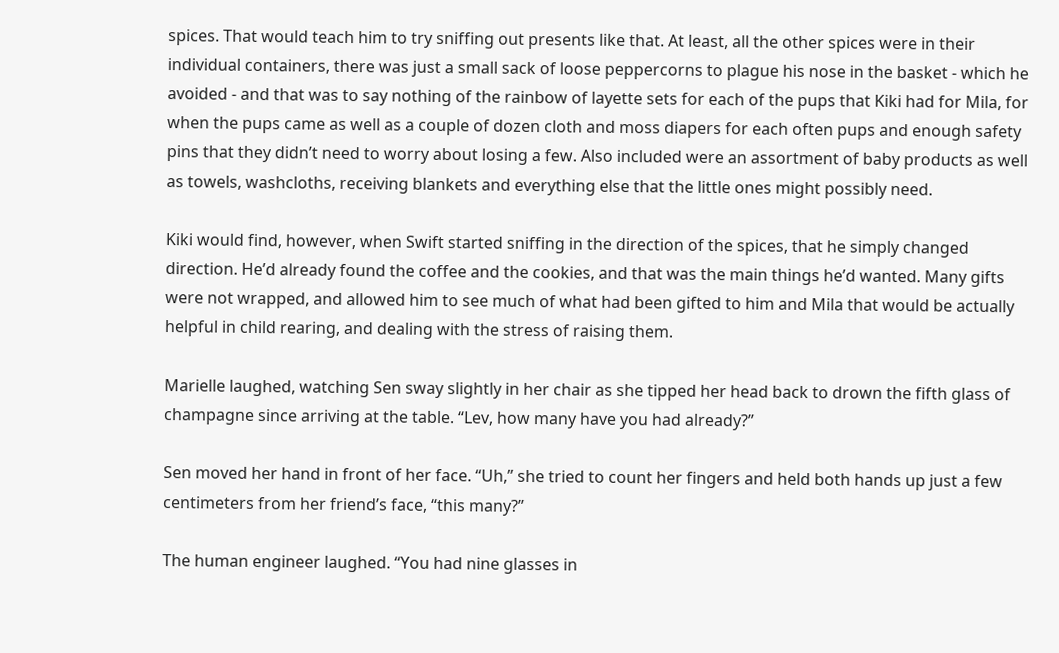spices. That would teach him to try sniffing out presents like that. At least, all the other spices were in their individual containers, there was just a small sack of loose peppercorns to plague his nose in the basket - which he avoided - and that was to say nothing of the rainbow of layette sets for each of the pups that Kiki had for Mila, for when the pups came as well as a couple of dozen cloth and moss diapers for each often pups and enough safety pins that they didn’t need to worry about losing a few. Also included were an assortment of baby products as well as towels, washcloths, receiving blankets and everything else that the little ones might possibly need.

Kiki would find, however, when Swift started sniffing in the direction of the spices, that he simply changed direction. He’d already found the coffee and the cookies, and that was the main things he’d wanted. Many gifts were not wrapped, and allowed him to see much of what had been gifted to him and Mila that would be actually helpful in child rearing, and dealing with the stress of raising them.

Marielle laughed, watching Sen sway slightly in her chair as she tipped her head back to drown the fifth glass of champagne since arriving at the table. “Lev, how many have you had already?”

Sen moved her hand in front of her face. “Uh,” she tried to count her fingers and held both hands up just a few centimeters from her friend’s face, “this many?”

The human engineer laughed. “You had nine glasses in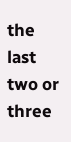the last two or three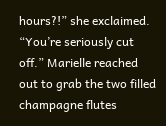hours?!” she exclaimed. “You’re seriously cut off.” Marielle reached out to grab the two filled champagne flutes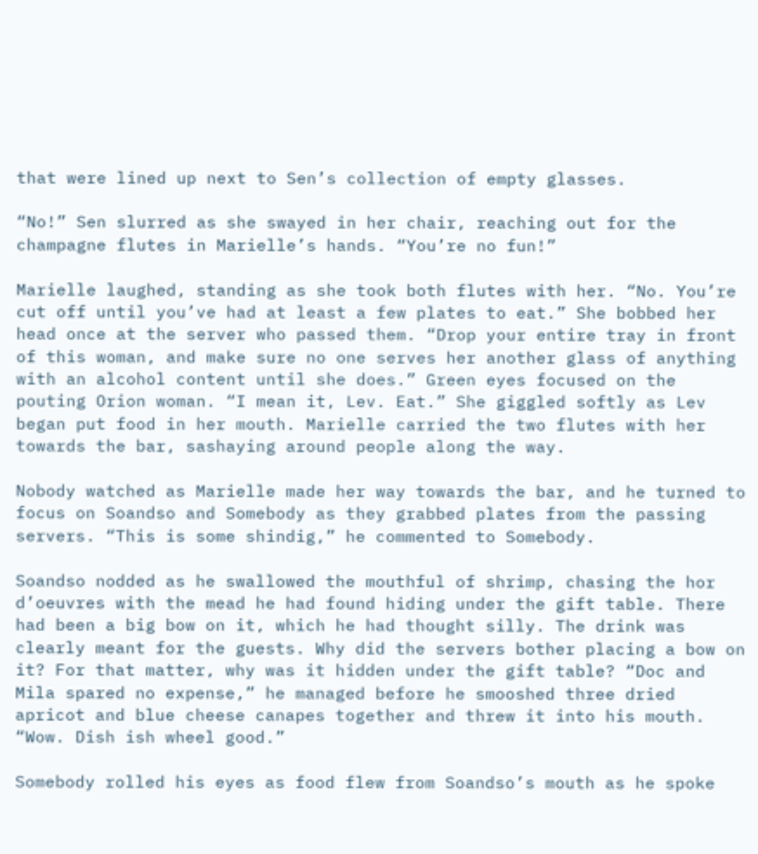that were lined up next to Sen’s collection of empty glasses.

“No!” Sen slurred as she swayed in her chair, reaching out for the champagne flutes in Marielle’s hands. “You’re no fun!”

Marielle laughed, standing as she took both flutes with her. “No. You’re cut off until you’ve had at least a few plates to eat.” She bobbed her head once at the server who passed them. “Drop your entire tray in front of this woman, and make sure no one serves her another glass of anything with an alcohol content until she does.” Green eyes focused on the pouting Orion woman. “I mean it, Lev. Eat.” She giggled softly as Lev began put food in her mouth. Marielle carried the two flutes with her towards the bar, sashaying around people along the way.

Nobody watched as Marielle made her way towards the bar, and he turned to focus on Soandso and Somebody as they grabbed plates from the passing servers. “This is some shindig,” he commented to Somebody.

Soandso nodded as he swallowed the mouthful of shrimp, chasing the hor d’oeuvres with the mead he had found hiding under the gift table. There had been a big bow on it, which he had thought silly. The drink was clearly meant for the guests. Why did the servers bother placing a bow on it? For that matter, why was it hidden under the gift table? “Doc and Mila spared no expense,” he managed before he smooshed three dried apricot and blue cheese canapes together and threw it into his mouth. “Wow. Dish ish wheel good.”

Somebody rolled his eyes as food flew from Soandso’s mouth as he spoke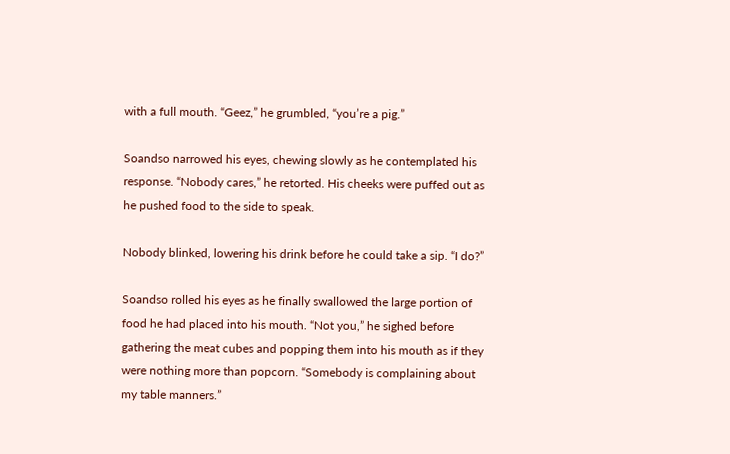with a full mouth. “Geez,” he grumbled, “you’re a pig.”

Soandso narrowed his eyes, chewing slowly as he contemplated his response. “Nobody cares,” he retorted. His cheeks were puffed out as he pushed food to the side to speak.

Nobody blinked, lowering his drink before he could take a sip. “I do?”

Soandso rolled his eyes as he finally swallowed the large portion of food he had placed into his mouth. “Not you,” he sighed before gathering the meat cubes and popping them into his mouth as if they were nothing more than popcorn. “Somebody is complaining about my table manners.”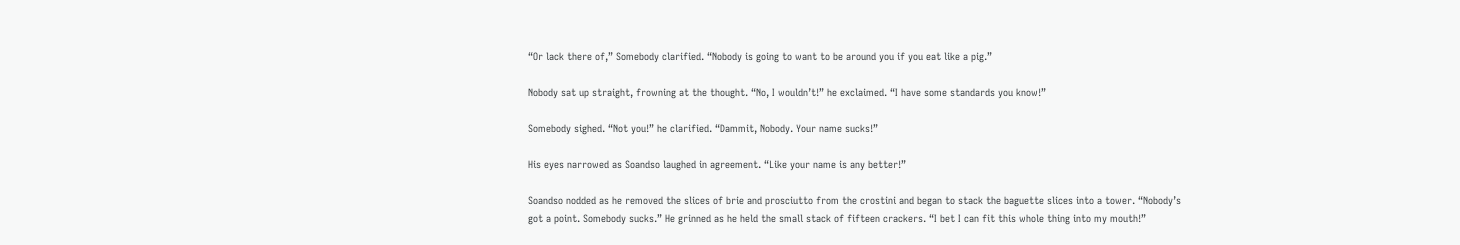“Or lack there of,” Somebody clarified. “Nobody is going to want to be around you if you eat like a pig.”

Nobody sat up straight, frowning at the thought. “No, I wouldn’t!” he exclaimed. “I have some standards you know!”

Somebody sighed. “Not you!” he clarified. “Dammit, Nobody. Your name sucks!”

His eyes narrowed as Soandso laughed in agreement. “Like your name is any better!”

Soandso nodded as he removed the slices of brie and prosciutto from the crostini and began to stack the baguette slices into a tower. “Nobody’s got a point. Somebody sucks.” He grinned as he held the small stack of fifteen crackers. “I bet I can fit this whole thing into my mouth!”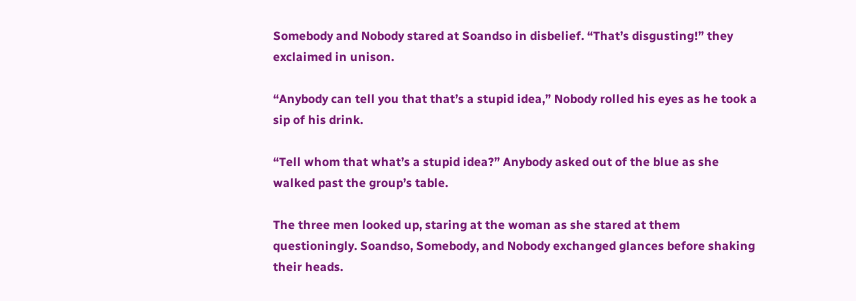Somebody and Nobody stared at Soandso in disbelief. “That’s disgusting!” they exclaimed in unison.

“Anybody can tell you that that’s a stupid idea,” Nobody rolled his eyes as he took a sip of his drink.

“Tell whom that what’s a stupid idea?” Anybody asked out of the blue as she walked past the group’s table.

The three men looked up, staring at the woman as she stared at them questioningly. Soandso, Somebody, and Nobody exchanged glances before shaking their heads.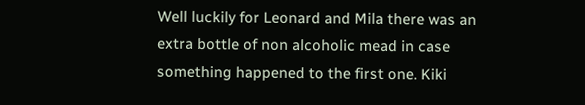Well luckily for Leonard and Mila there was an extra bottle of non alcoholic mead in case something happened to the first one. Kiki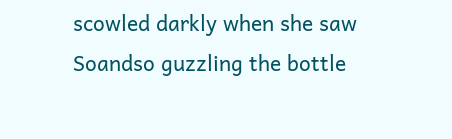scowled darkly when she saw Soandso guzzling the bottle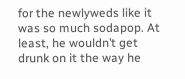for the newlyweds like it was so much sodapop. At least, he wouldn’t get drunk on it the way he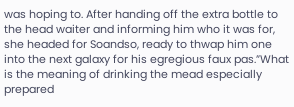was hoping to. After handing off the extra bottle to the head waiter and informing him who it was for, she headed for Soandso, ready to thwap him one into the next galaxy for his egregious faux pas.”What is the meaning of drinking the mead especially prepared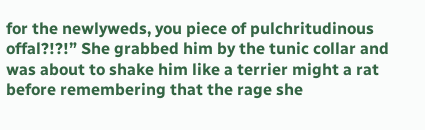for the newlyweds, you piece of pulchritudinous offal?!?!” She grabbed him by the tunic collar and was about to shake him like a terrier might a rat before remembering that the rage she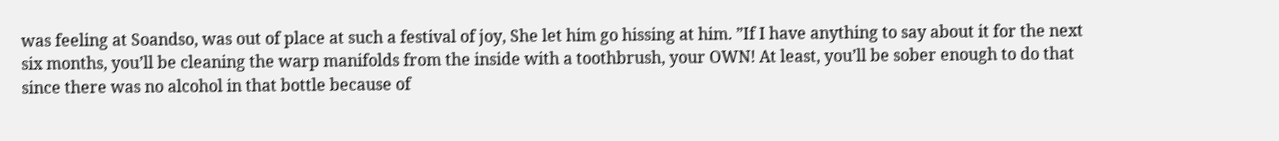was feeling at Soandso, was out of place at such a festival of joy, She let him go hissing at him. ”If I have anything to say about it for the next six months, you’ll be cleaning the warp manifolds from the inside with a toothbrush, your OWN! At least, you’ll be sober enough to do that since there was no alcohol in that bottle because of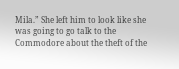Mila.” She left him to look like she was going to go talk to the Commodore about the theft of the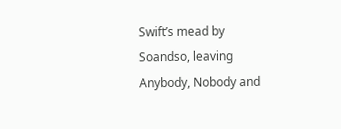Swift’s mead by Soandso, leaving Anybody, Nobody and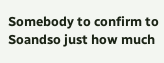Somebody to confirm to Soandso just how much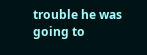trouble he was going to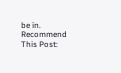be in.
Recommend This Post: